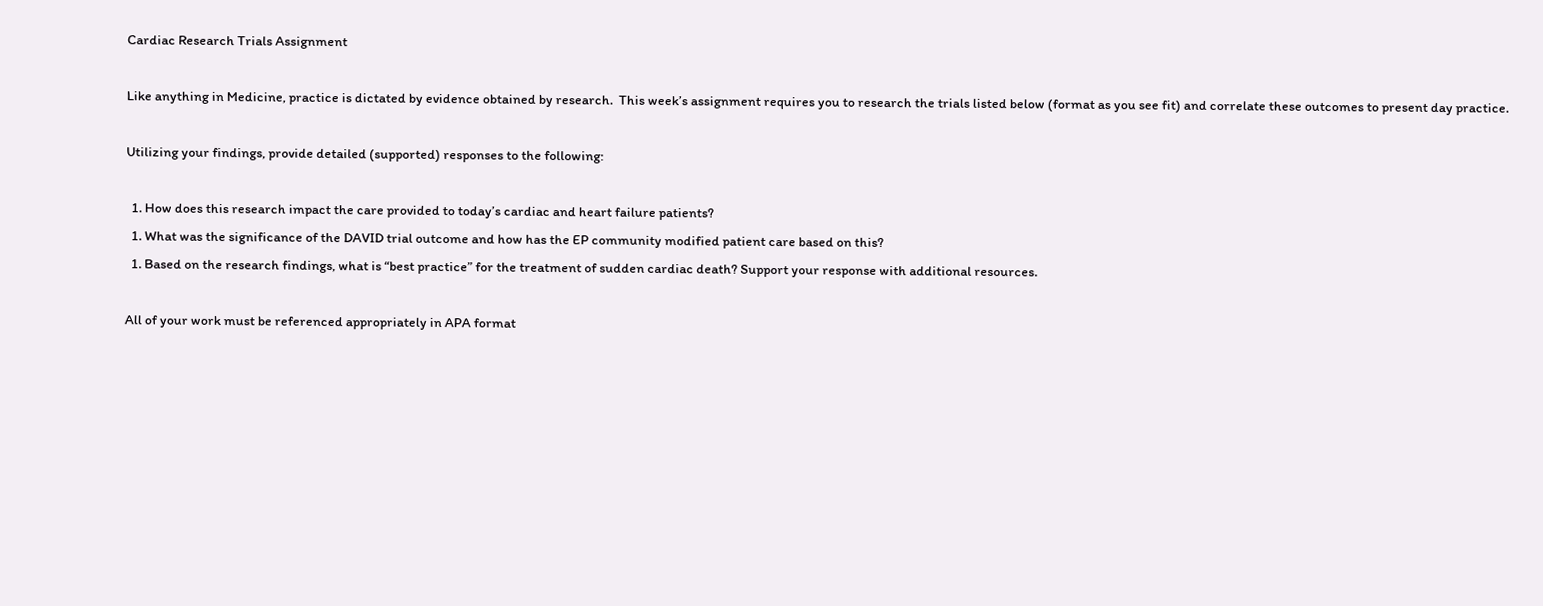Cardiac Research Trials Assignment

Like anything in Medicine, practice is dictated by evidence obtained by research.  This week’s assignment requires you to research the trials listed below (format as you see fit) and correlate these outcomes to present day practice.

Utilizing your findings, provide detailed (supported) responses to the following:

  1. How does this research impact the care provided to today’s cardiac and heart failure patients?
  1. What was the significance of the DAVID trial outcome and how has the EP community modified patient care based on this?
  1. Based on the research findings, what is “best practice” for the treatment of sudden cardiac death? Support your response with additional resources.

All of your work must be referenced appropriately in APA format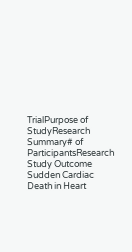TrialPurpose of StudyResearch Summary# of ParticipantsResearch Study Outcome
Sudden Cardiac Death in Heart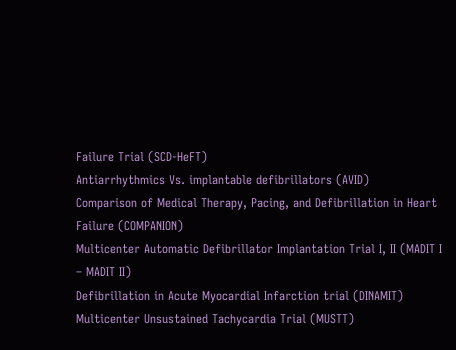Failure Trial (SCD-HeFT)
Antiarrhythmics Vs. implantable defibrillators (AVID)
Comparison of Medical Therapy, Pacing, and Defibrillation in Heart Failure (COMPANION)
Multicenter Automatic Defibrillator Implantation Trial I, II (MADIT I – MADIT II)
Defibrillation in Acute Myocardial Infarction trial (DINAMIT)
Multicenter Unsustained Tachycardia Trial (MUSTT)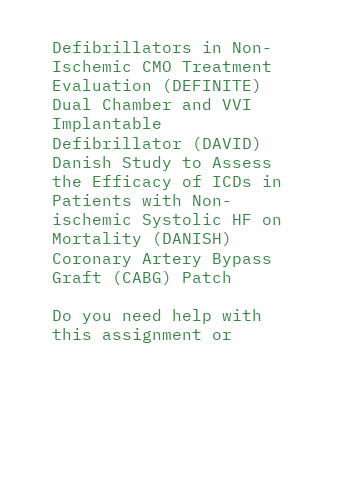Defibrillators in Non-Ischemic CMO Treatment Evaluation (DEFINITE)
Dual Chamber and VVI Implantable Defibrillator (DAVID)
Danish Study to Assess the Efficacy of ICDs in Patients with Non-ischemic Systolic HF on Mortality (DANISH)
Coronary Artery Bypass Graft (CABG) Patch

Do you need help with this assignment or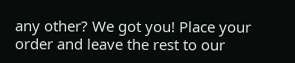any other? We got you! Place your order and leave the rest to our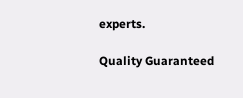experts.

Quality Guaranteed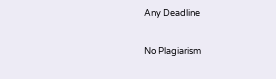Any Deadline

No Plagiarism